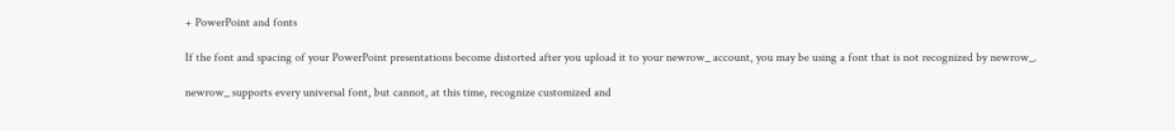+ PowerPoint and fonts

If the font and spacing of your PowerPoint presentations become distorted after you upload it to your newrow_ account, you may be using a font that is not recognized by newrow_.

newrow_ supports every universal font, but cannot, at this time, recognize customized and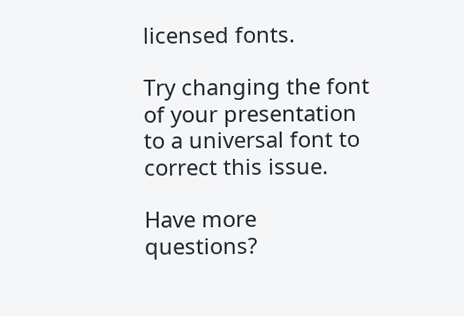licensed fonts.

Try changing the font of your presentation to a universal font to correct this issue.

Have more questions?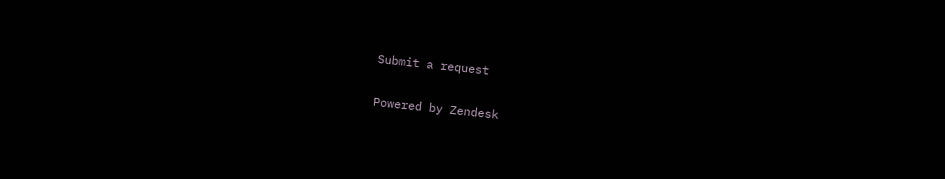Submit a request


Powered by Zendesk